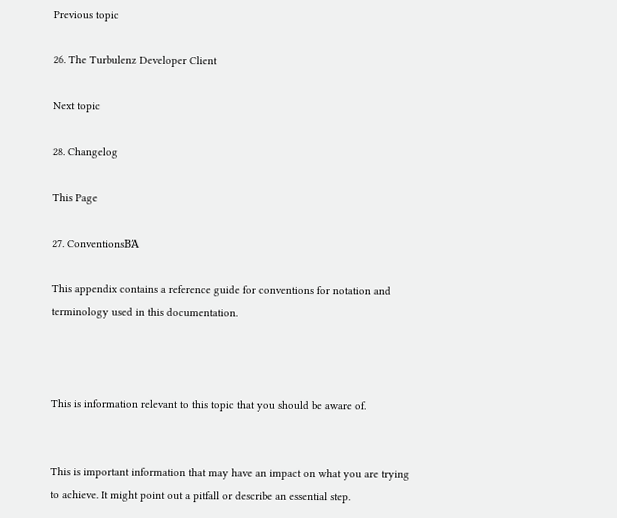Previous topic

26. The Turbulenz Developer Client

Next topic

28. Changelog

This Page

27. ConventionsΒΆ

This appendix contains a reference guide for conventions for notation and terminology used in this documentation.



This is information relevant to this topic that you should be aware of.


This is important information that may have an impact on what you are trying to achieve. It might point out a pitfall or describe an essential step.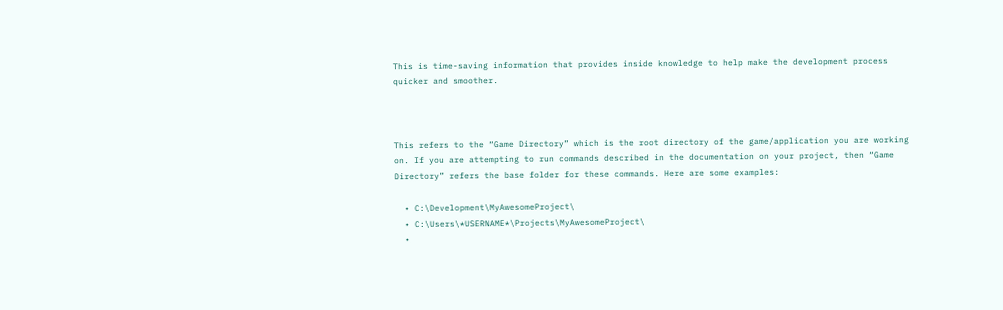This is time-saving information that provides inside knowledge to help make the development process quicker and smoother.



This refers to the “Game Directory” which is the root directory of the game/application you are working on. If you are attempting to run commands described in the documentation on your project, then “Game Directory” refers the base folder for these commands. Here are some examples:

  • C:\Development\MyAwesomeProject\
  • C:\Users\*USERNAME*\Projects\MyAwesomeProject\
  •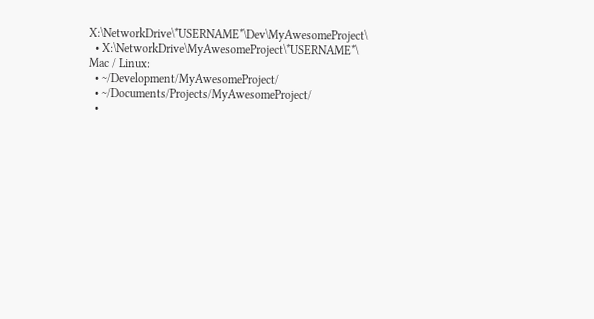X:\NetworkDrive\*USERNAME*\Dev\MyAwesomeProject\
  • X:\NetworkDrive\MyAwesomeProject\*USERNAME*\
Mac / Linux:
  • ~/Development/MyAwesomeProject/
  • ~/Documents/Projects/MyAwesomeProject/
  •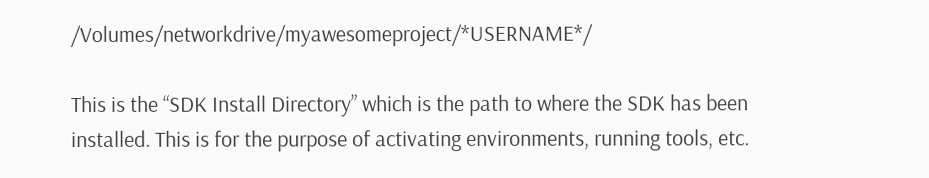/Volumes/networkdrive/myawesomeproject/*USERNAME*/

This is the “SDK Install Directory” which is the path to where the SDK has been installed. This is for the purpose of activating environments, running tools, etc.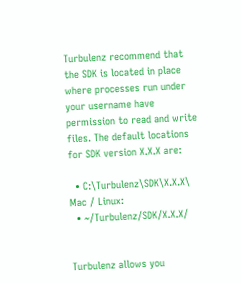Turbulenz recommend that the SDK is located in place where processes run under your username have permission to read and write files. The default locations for SDK version X.X.X are:

  • C:\Turbulenz\SDK\X.X.X\
Mac / Linux:
  • ~/Turbulenz/SDK/X.X.X/


Turbulenz allows you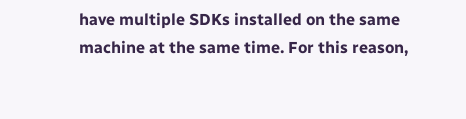have multiple SDKs installed on the same machine at the same time. For this reason,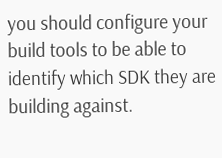you should configure your build tools to be able to identify which SDK they are building against.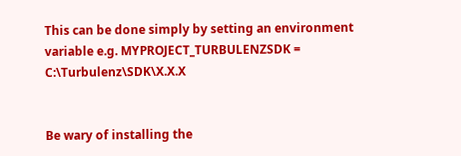This can be done simply by setting an environment variable e.g. MYPROJECT_TURBULENZSDK = C:\Turbulenz\SDK\X.X.X


Be wary of installing the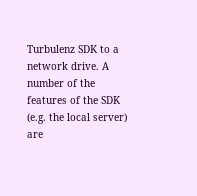Turbulenz SDK to a network drive. A number of the features of the SDK (e.g. the local server) are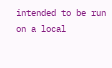intended to be run on a local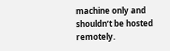machine only and shouldn’t be hosted remotely.